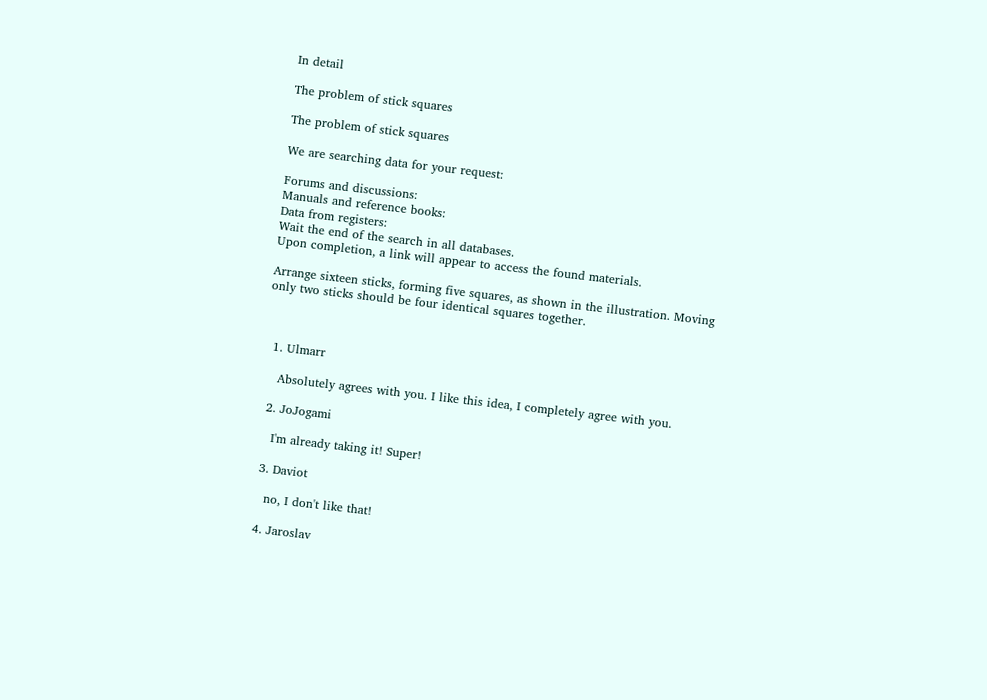In detail

The problem of stick squares

The problem of stick squares

We are searching data for your request:

Forums and discussions:
Manuals and reference books:
Data from registers:
Wait the end of the search in all databases.
Upon completion, a link will appear to access the found materials.

Arrange sixteen sticks, forming five squares, as shown in the illustration. Moving only two sticks should be four identical squares together.



  1. Ulmarr

    Absolutely agrees with you. I like this idea, I completely agree with you.

  2. JoJogami

    I'm already taking it! Super!

  3. Daviot

    no, I don't like that!

  4. Jaroslav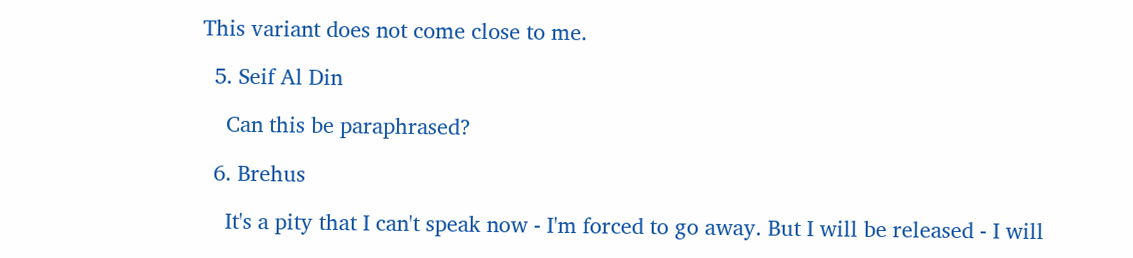This variant does not come close to me.

  5. Seif Al Din

    Can this be paraphrased?

  6. Brehus

    It's a pity that I can't speak now - I'm forced to go away. But I will be released - I will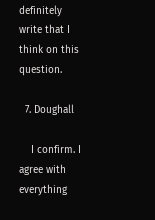definitely write that I think on this question.

  7. Doughall

    I confirm. I agree with everything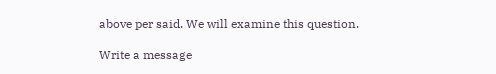above per said. We will examine this question.

Write a message